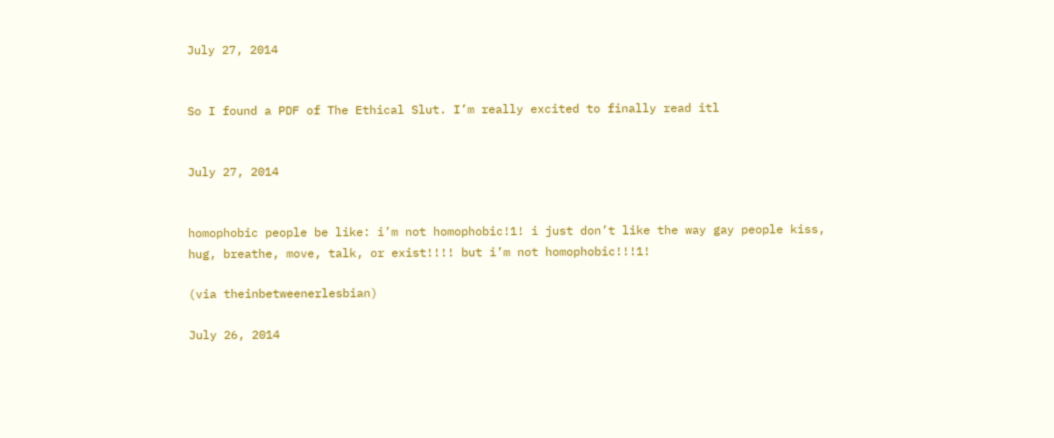July 27, 2014


So I found a PDF of The Ethical Slut. I’m really excited to finally read itl


July 27, 2014


homophobic people be like: i’m not homophobic!1! i just don’t like the way gay people kiss, hug, breathe, move, talk, or exist!!!! but i’m not homophobic!!!1!

(via theinbetweenerlesbian)

July 26, 2014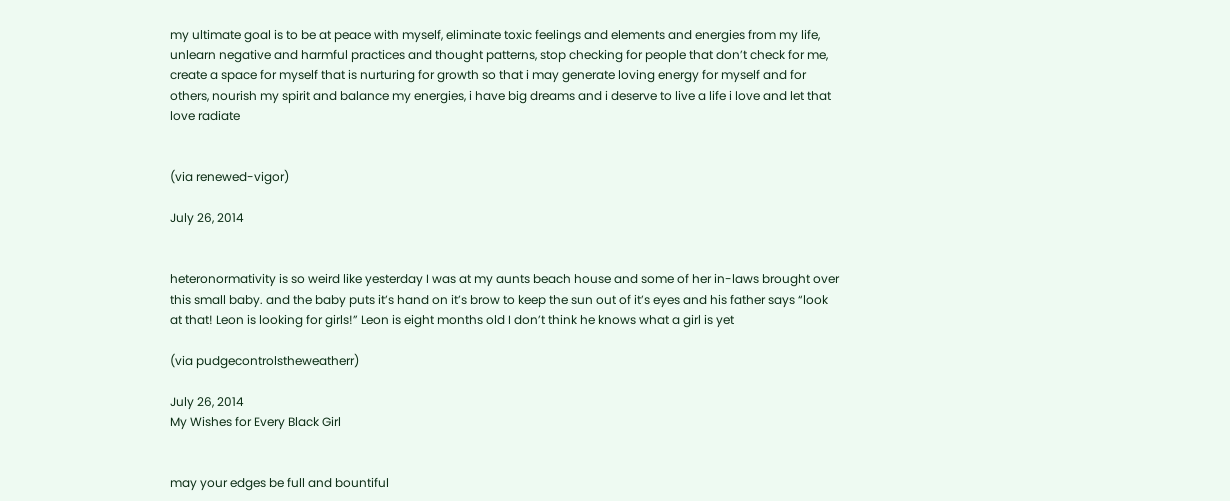my ultimate goal is to be at peace with myself, eliminate toxic feelings and elements and energies from my life, unlearn negative and harmful practices and thought patterns, stop checking for people that don’t check for me, create a space for myself that is nurturing for growth so that i may generate loving energy for myself and for others, nourish my spirit and balance my energies, i have big dreams and i deserve to live a life i love and let that love radiate


(via renewed-vigor)

July 26, 2014


heteronormativity is so weird like yesterday I was at my aunts beach house and some of her in-laws brought over this small baby. and the baby puts it’s hand on it’s brow to keep the sun out of it’s eyes and his father says “look at that! Leon is looking for girls!” Leon is eight months old I don’t think he knows what a girl is yet

(via pudgecontrolstheweatherr)

July 26, 2014
My Wishes for Every Black Girl


may your edges be full and bountiful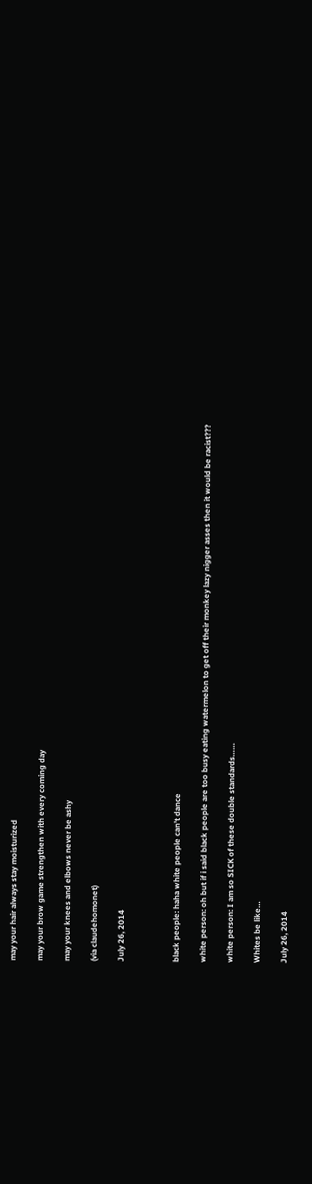may your hair always stay moisturized

may your brow game strengthen with every coming day

may your knees and elbows never be ashy

(via claudehomonet)

July 26, 2014



black people: haha white people can’t dance

white person: oh but if i said black people are too busy eating watermelon to get off their monkey lazy nigger asses then it would be racist???

white person: I am so SICK of these double standards……

Whites be like…

July 26, 2014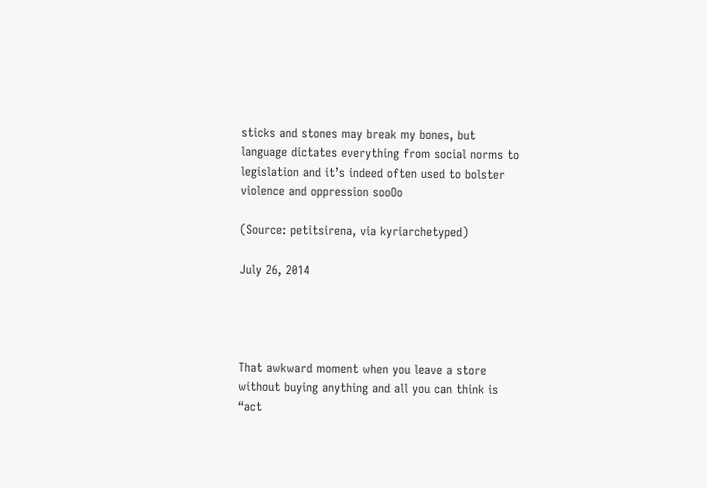sticks and stones may break my bones, but language dictates everything from social norms to legislation and it’s indeed often used to bolster violence and oppression sooOo

(Source: petitsirena, via kyriarchetyped)

July 26, 2014




That awkward moment when you leave a store without buying anything and all you can think is “act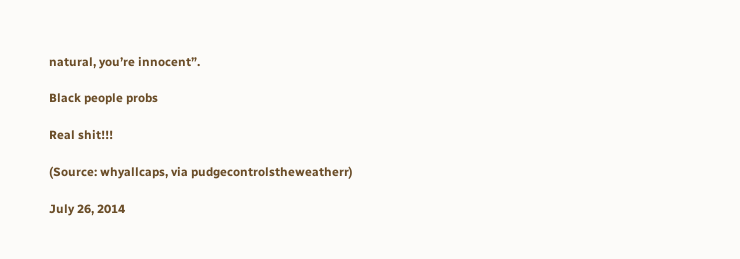natural, you’re innocent”.

Black people probs

Real shit!!!

(Source: whyallcaps, via pudgecontrolstheweatherr)

July 26, 2014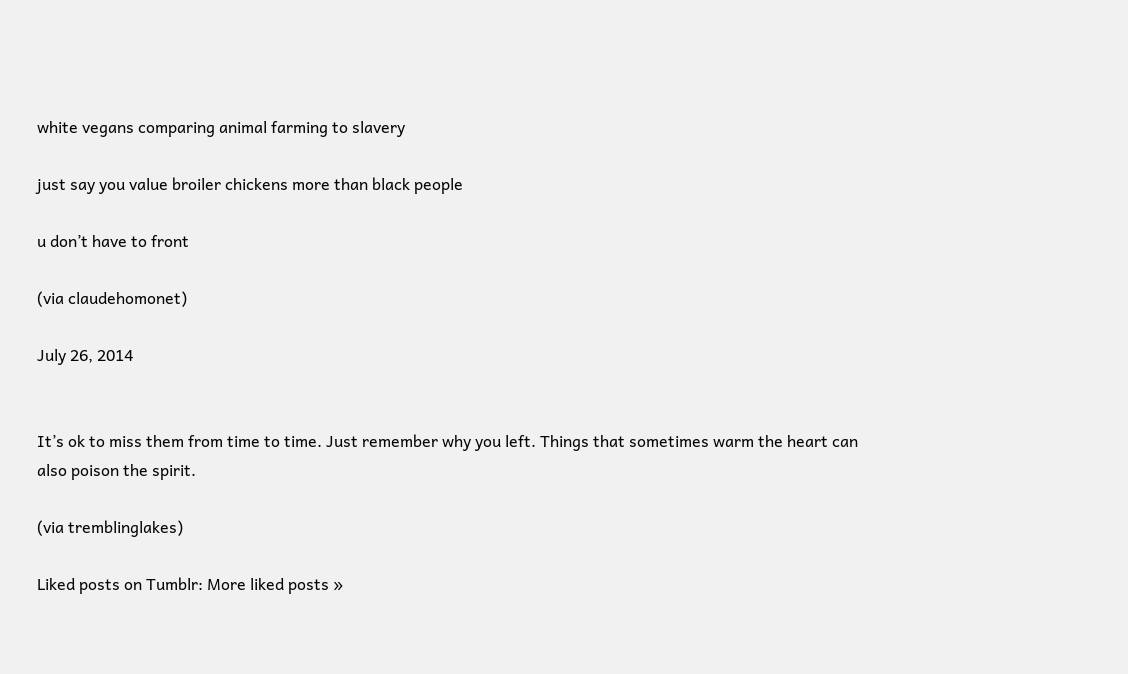white vegans comparing animal farming to slavery

just say you value broiler chickens more than black people

u don’t have to front

(via claudehomonet)

July 26, 2014


It’s ok to miss them from time to time. Just remember why you left. Things that sometimes warm the heart can also poison the spirit.

(via tremblinglakes)

Liked posts on Tumblr: More liked posts »